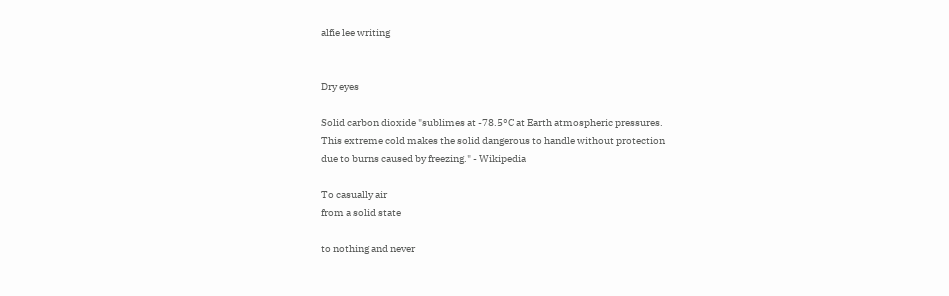alfie lee writing


Dry eyes

Solid carbon dioxide "sublimes at -78.5°C at Earth atmospheric pressures.
This extreme cold makes the solid dangerous to handle without protection
due to burns caused by freezing." - Wikipedia

To casually air
from a solid state

to nothing and never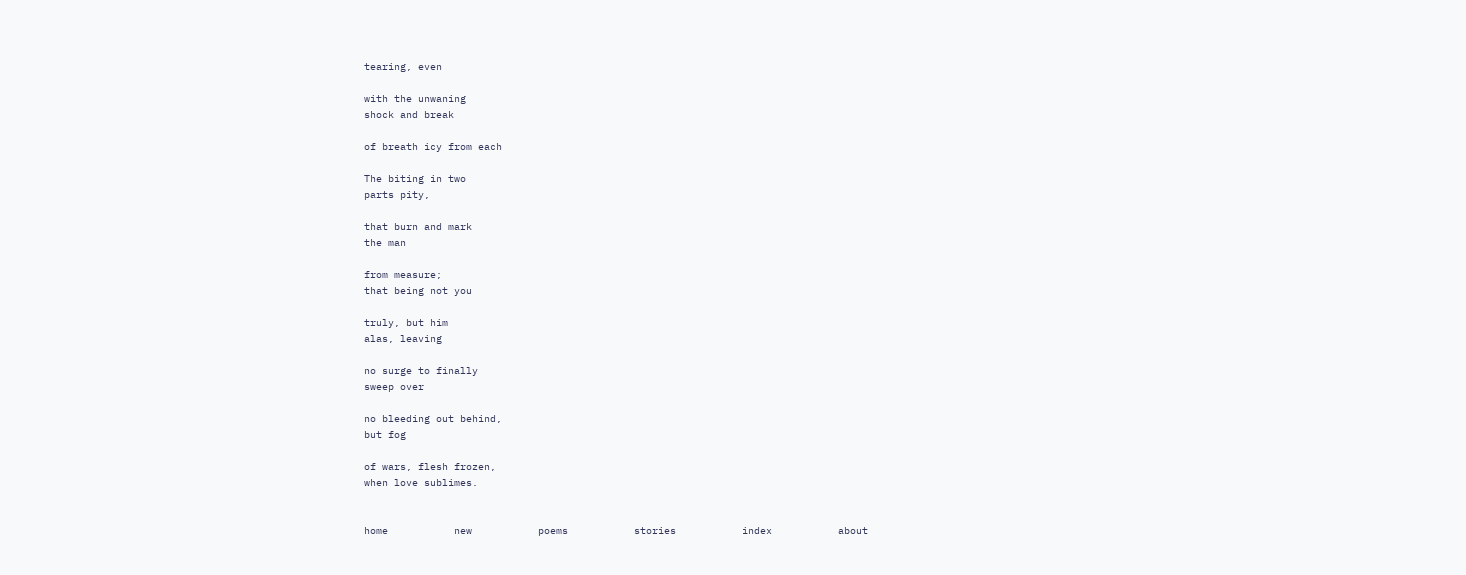tearing, even

with the unwaning
shock and break

of breath icy from each

The biting in two
parts pity,

that burn and mark
the man

from measure;
that being not you

truly, but him
alas, leaving

no surge to finally
sweep over

no bleeding out behind,
but fog

of wars, flesh frozen,
when love sublimes.


home           new           poems           stories           index           about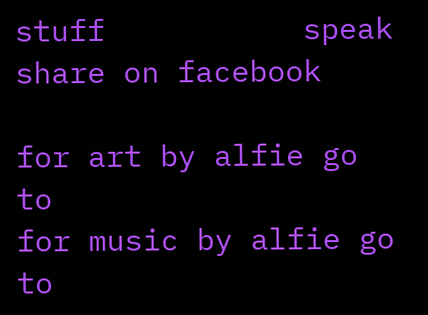stuff           speak           share on facebook

for art by alfie go to
for music by alfie go to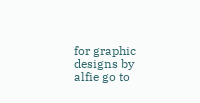for graphic designs by alfie go to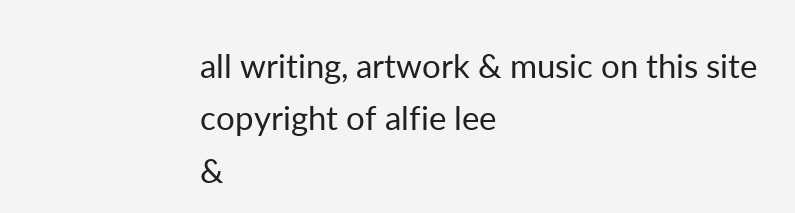all writing, artwork & music on this site
copyright of alfie lee
&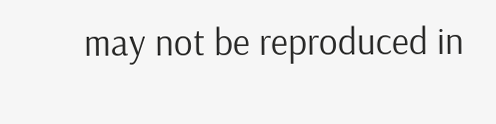may not be reproduced in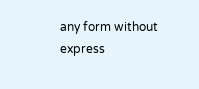any form without express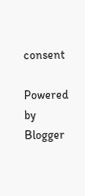consent

Powered by Blogger